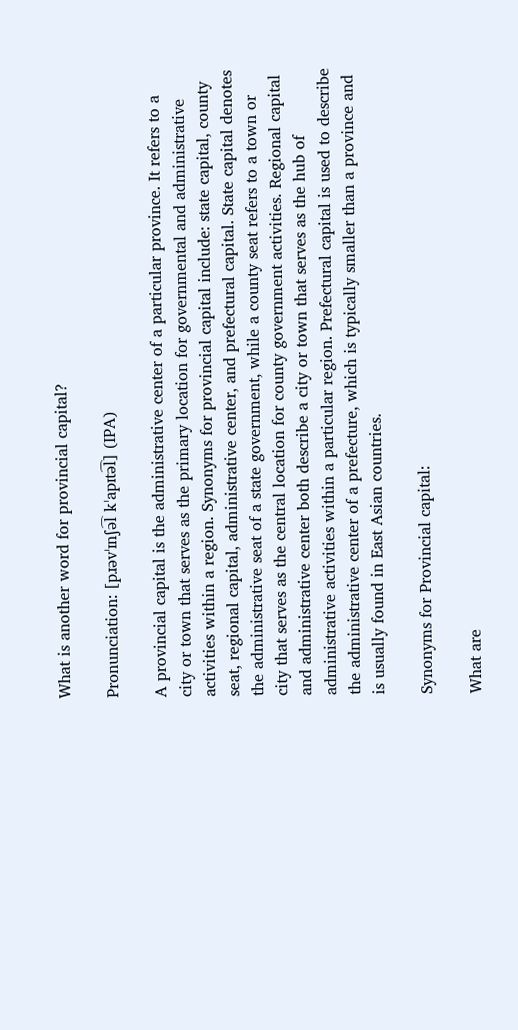What is another word for provincial capital?

Pronunciation: [pɹəvˈɪnʃə͡l kˈapɪtə͡l] (IPA)

A provincial capital is the administrative center of a particular province. It refers to a city or town that serves as the primary location for governmental and administrative activities within a region. Synonyms for provincial capital include: state capital, county seat, regional capital, administrative center, and prefectural capital. State capital denotes the administrative seat of a state government, while a county seat refers to a town or city that serves as the central location for county government activities. Regional capital and administrative center both describe a city or town that serves as the hub of administrative activities within a particular region. Prefectural capital is used to describe the administrative center of a prefecture, which is typically smaller than a province and is usually found in East Asian countries.

Synonyms for Provincial capital:

What are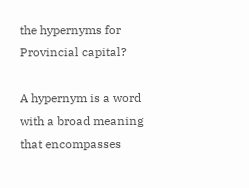the hypernyms for Provincial capital?

A hypernym is a word with a broad meaning that encompasses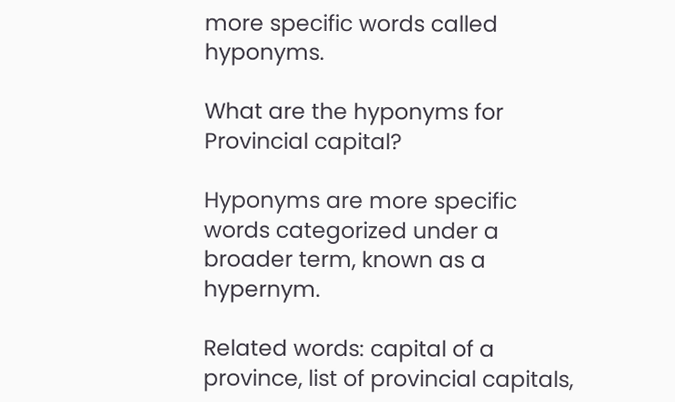more specific words called hyponyms.

What are the hyponyms for Provincial capital?

Hyponyms are more specific words categorized under a broader term, known as a hypernym.

Related words: capital of a province, list of provincial capitals,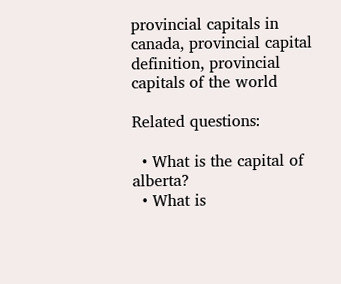provincial capitals in canada, provincial capital definition, provincial capitals of the world

Related questions:

  • What is the capital of alberta?
  • What is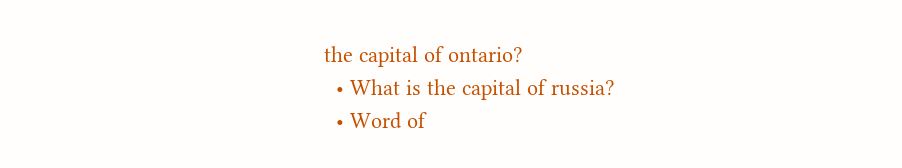the capital of ontario?
  • What is the capital of russia?
  • Word of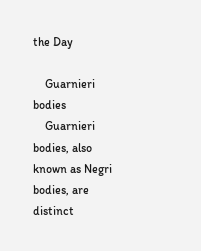the Day

    Guarnieri bodies
    Guarnieri bodies, also known as Negri bodies, are distinct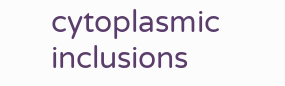cytoplasmic inclusions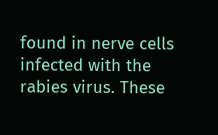found in nerve cells infected with the rabies virus. These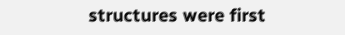structures were first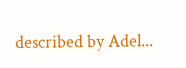described by Adel...